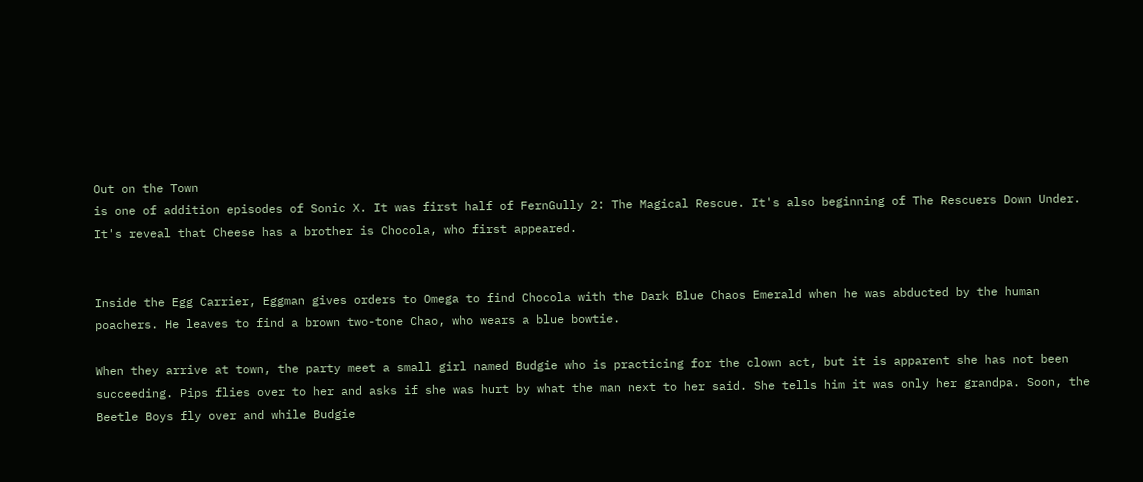Out on the Town
is one of addition episodes of Sonic X. It was first half of FernGully 2: The Magical Rescue. It's also beginning of The Rescuers Down Under. It's reveal that Cheese has a brother is Chocola, who first appeared.


Inside the Egg Carrier, Eggman gives orders to Omega to find Chocola with the Dark Blue Chaos Emerald when he was abducted by the human poachers. He leaves to find a brown two-tone Chao, who wears a blue bowtie.

When they arrive at town, the party meet a small girl named Budgie who is practicing for the clown act, but it is apparent she has not been succeeding. Pips flies over to her and asks if she was hurt by what the man next to her said. She tells him it was only her grandpa. Soon, the Beetle Boys fly over and while Budgie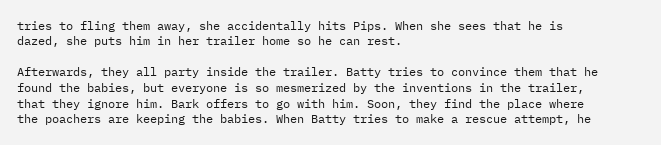tries to fling them away, she accidentally hits Pips. When she sees that he is dazed, she puts him in her trailer home so he can rest.

Afterwards, they all party inside the trailer. Batty tries to convince them that he found the babies, but everyone is so mesmerized by the inventions in the trailer, that they ignore him. Bark offers to go with him. Soon, they find the place where the poachers are keeping the babies. When Batty tries to make a rescue attempt, he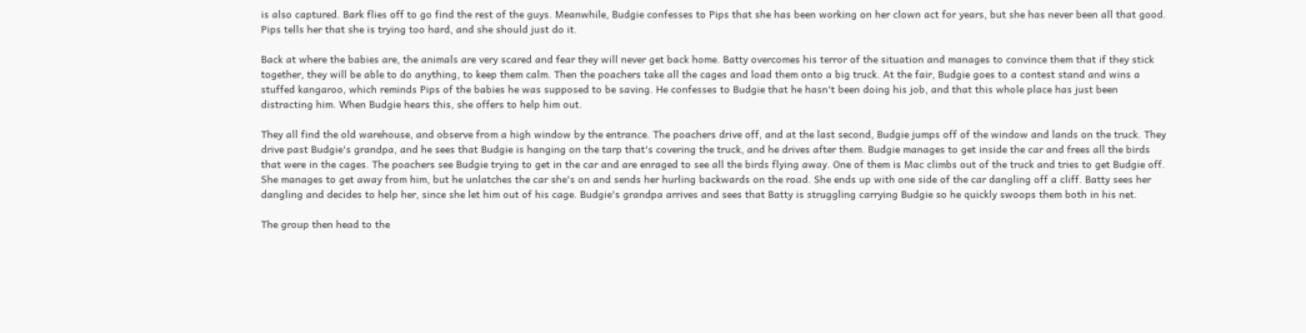is also captured. Bark flies off to go find the rest of the guys. Meanwhile, Budgie confesses to Pips that she has been working on her clown act for years, but she has never been all that good. Pips tells her that she is trying too hard, and she should just do it.

Back at where the babies are, the animals are very scared and fear they will never get back home. Batty overcomes his terror of the situation and manages to convince them that if they stick together, they will be able to do anything, to keep them calm. Then the poachers take all the cages and load them onto a big truck. At the fair, Budgie goes to a contest stand and wins a stuffed kangaroo, which reminds Pips of the babies he was supposed to be saving. He confesses to Budgie that he hasn't been doing his job, and that this whole place has just been distracting him. When Budgie hears this, she offers to help him out.

They all find the old warehouse, and observe from a high window by the entrance. The poachers drive off, and at the last second, Budgie jumps off of the window and lands on the truck. They drive past Budgie's grandpa, and he sees that Budgie is hanging on the tarp that's covering the truck, and he drives after them. Budgie manages to get inside the car and frees all the birds that were in the cages. The poachers see Budgie trying to get in the car and are enraged to see all the birds flying away. One of them is Mac climbs out of the truck and tries to get Budgie off. She manages to get away from him, but he unlatches the car she's on and sends her hurling backwards on the road. She ends up with one side of the car dangling off a cliff. Batty sees her dangling and decides to help her, since she let him out of his cage. Budgie's grandpa arrives and sees that Batty is struggling carrying Budgie so he quickly swoops them both in his net.

The group then head to the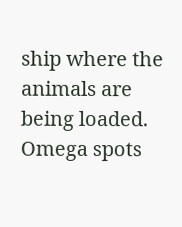ship where the animals are being loaded. Omega spots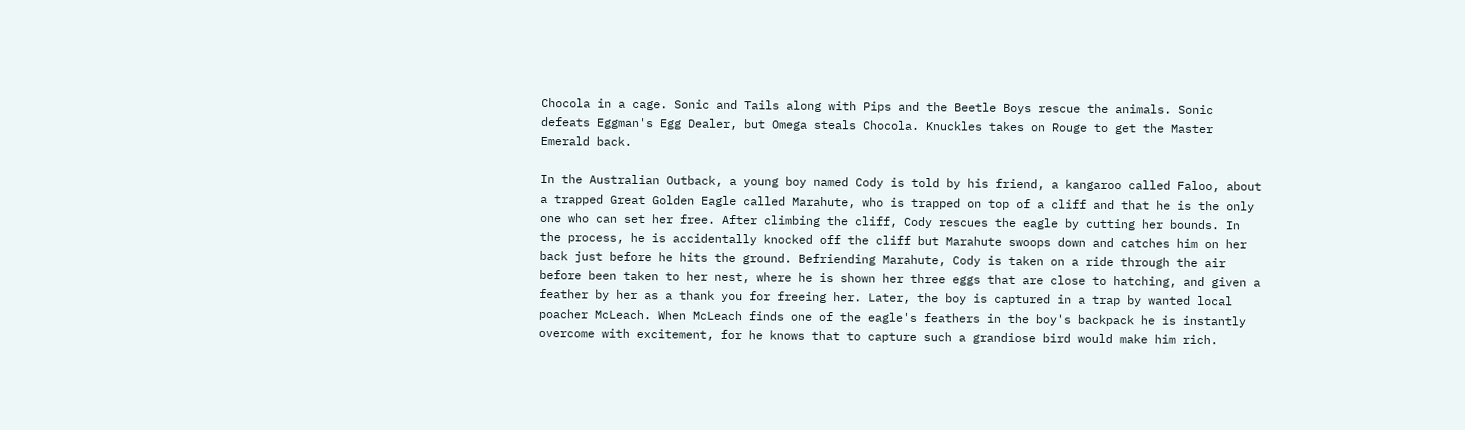Chocola in a cage. Sonic and Tails along with Pips and the Beetle Boys rescue the animals. Sonic defeats Eggman's Egg Dealer, but Omega steals Chocola. Knuckles takes on Rouge to get the Master Emerald back.

In the Australian Outback, a young boy named Cody is told by his friend, a kangaroo called Faloo, about a trapped Great Golden Eagle called Marahute, who is trapped on top of a cliff and that he is the only one who can set her free. After climbing the cliff, Cody rescues the eagle by cutting her bounds. In the process, he is accidentally knocked off the cliff but Marahute swoops down and catches him on her back just before he hits the ground. Befriending Marahute, Cody is taken on a ride through the air before been taken to her nest, where he is shown her three eggs that are close to hatching, and given a feather by her as a thank you for freeing her. Later, the boy is captured in a trap by wanted local poacher McLeach. When McLeach finds one of the eagle's feathers in the boy's backpack he is instantly overcome with excitement, for he knows that to capture such a grandiose bird would make him rich.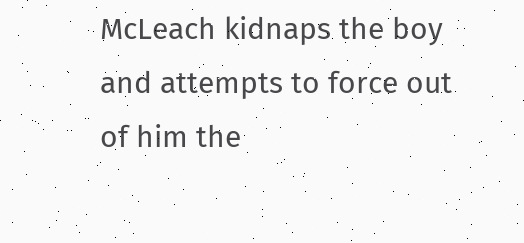McLeach kidnaps the boy and attempts to force out of him the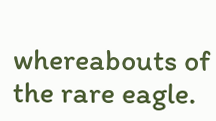whereabouts of the rare eagle.